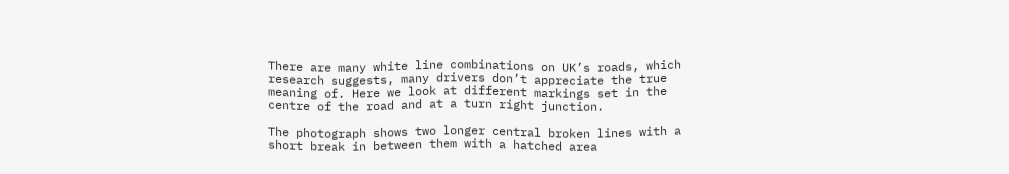There are many white line combinations on UK’s roads, which research suggests, many drivers don’t appreciate the true meaning of. Here we look at different markings set in the centre of the road and at a turn right junction.

The photograph shows two longer central broken lines with a short break in between them with a hatched area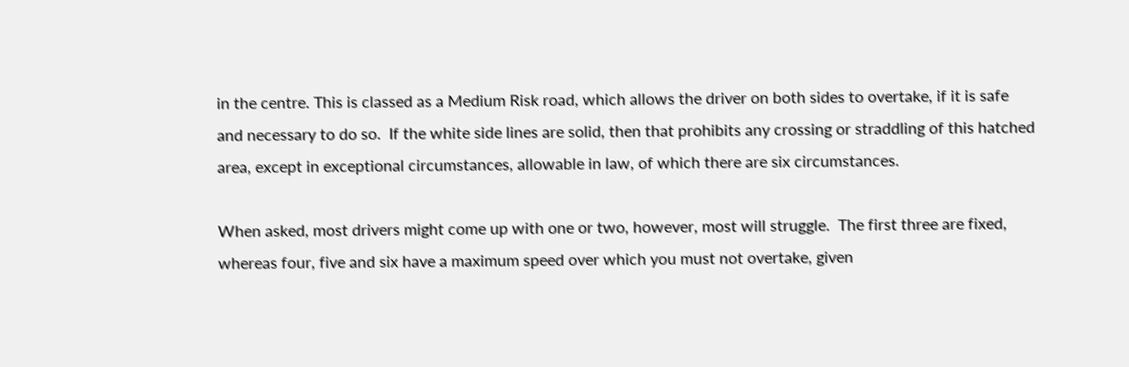in the centre. This is classed as a Medium Risk road, which allows the driver on both sides to overtake, if it is safe and necessary to do so.  If the white side lines are solid, then that prohibits any crossing or straddling of this hatched area, except in exceptional circumstances, allowable in law, of which there are six circumstances.

When asked, most drivers might come up with one or two, however, most will struggle.  The first three are fixed, whereas four, five and six have a maximum speed over which you must not overtake, given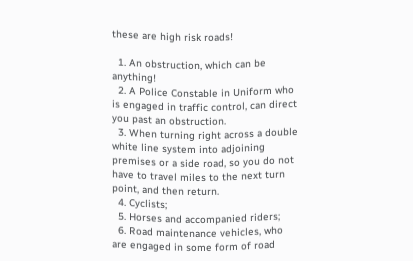these are high risk roads!

  1. An obstruction, which can be anything!
  2. A Police Constable in Uniform who is engaged in traffic control, can direct you past an obstruction.
  3. When turning right across a double white line system into adjoining premises or a side road, so you do not have to travel miles to the next turn point, and then return.
  4. Cyclists;
  5. Horses and accompanied riders;
  6. Road maintenance vehicles, who are engaged in some form of road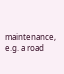maintenance, e.g. a road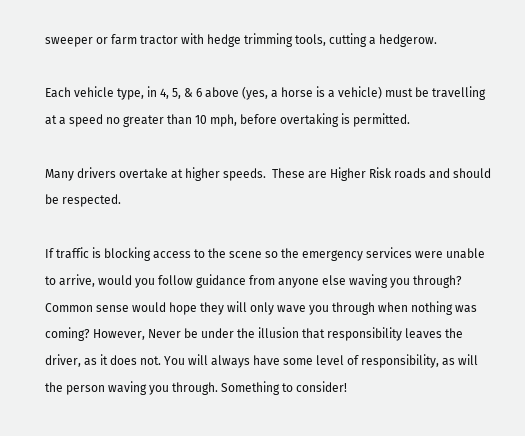sweeper or farm tractor with hedge trimming tools, cutting a hedgerow.

Each vehicle type, in 4, 5, & 6 above (yes, a horse is a vehicle) must be travelling at a speed no greater than 10 mph, before overtaking is permitted.

Many drivers overtake at higher speeds.  These are Higher Risk roads and should be respected.

If traffic is blocking access to the scene so the emergency services were unable to arrive, would you follow guidance from anyone else waving you through?  Common sense would hope they will only wave you through when nothing was coming? However, Never be under the illusion that responsibility leaves the driver, as it does not. You will always have some level of responsibility, as will the person waving you through. Something to consider!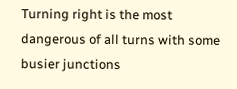Turning right is the most dangerous of all turns with some busier junctions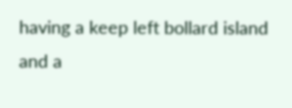having a keep left bollard island and a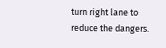turn right lane to reduce the dangers.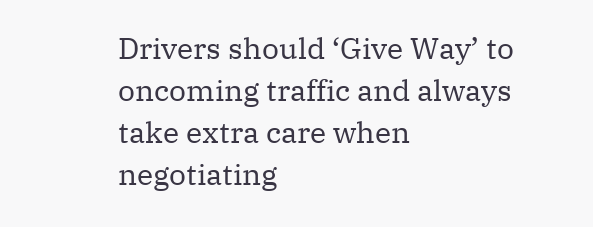Drivers should ‘Give Way’ to oncoming traffic and always take extra care when negotiating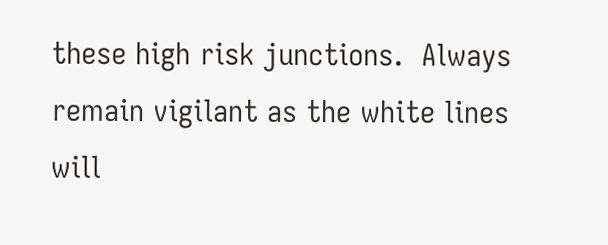these high risk junctions.  Always remain vigilant as the white lines will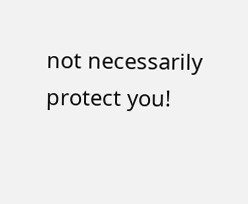not necessarily protect you!